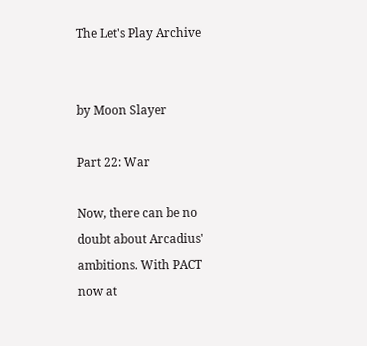The Let's Play Archive


by Moon Slayer

Part 22: War

Now, there can be no doubt about Arcadius' ambitions. With PACT now at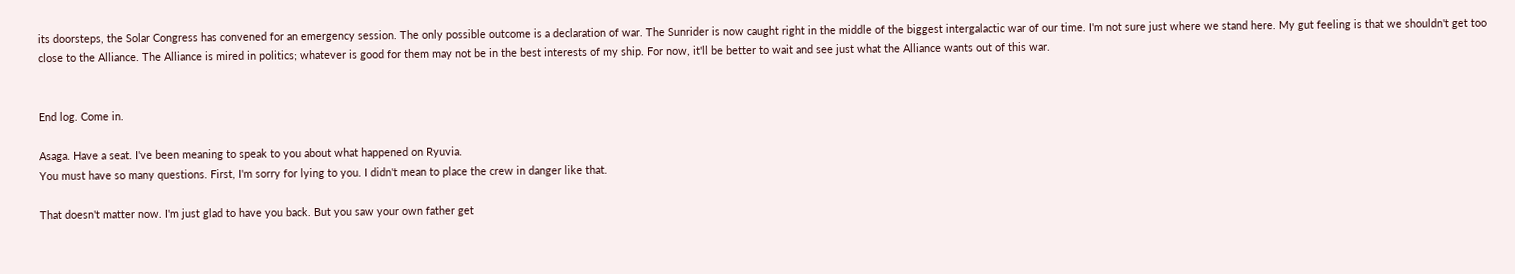its doorsteps, the Solar Congress has convened for an emergency session. The only possible outcome is a declaration of war. The Sunrider is now caught right in the middle of the biggest intergalactic war of our time. I'm not sure just where we stand here. My gut feeling is that we shouldn't get too close to the Alliance. The Alliance is mired in politics; whatever is good for them may not be in the best interests of my ship. For now, it'll be better to wait and see just what the Alliance wants out of this war.


End log. Come in.

Asaga. Have a seat. I've been meaning to speak to you about what happened on Ryuvia.
You must have so many questions. First, I'm sorry for lying to you. I didn't mean to place the crew in danger like that.

That doesn't matter now. I'm just glad to have you back. But you saw your own father get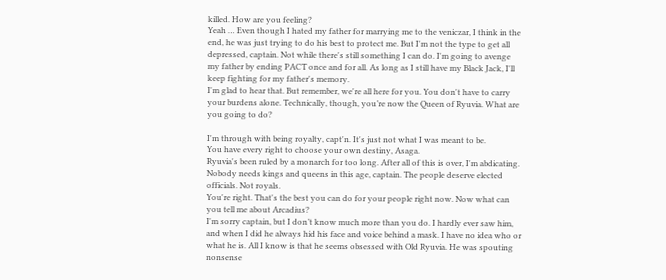killed. How are you feeling?
Yeah … Even though I hated my father for marrying me to the veniczar, I think in the end, he was just trying to do his best to protect me. But I'm not the type to get all depressed, captain. Not while there's still something I can do. I'm going to avenge my father by ending PACT once and for all. As long as I still have my Black Jack, I'll keep fighting for my father's memory.
I'm glad to hear that. But remember, we're all here for you. You don't have to carry your burdens alone. Technically, though, you’re now the Queen of Ryuvia. What are you going to do?

I'm through with being royalty, capt'n. It's just not what I was meant to be.
You have every right to choose your own destiny, Asaga.
Ryuvia's been ruled by a monarch for too long. After all of this is over, I'm abdicating. Nobody needs kings and queens in this age, captain. The people deserve elected officials. Not royals.
You're right. That's the best you can do for your people right now. Now what can you tell me about Arcadius?
I'm sorry captain, but I don’t know much more than you do. I hardly ever saw him, and when I did he always hid his face and voice behind a mask. I have no idea who or what he is. All I know is that he seems obsessed with Old Ryuvia. He was spouting nonsense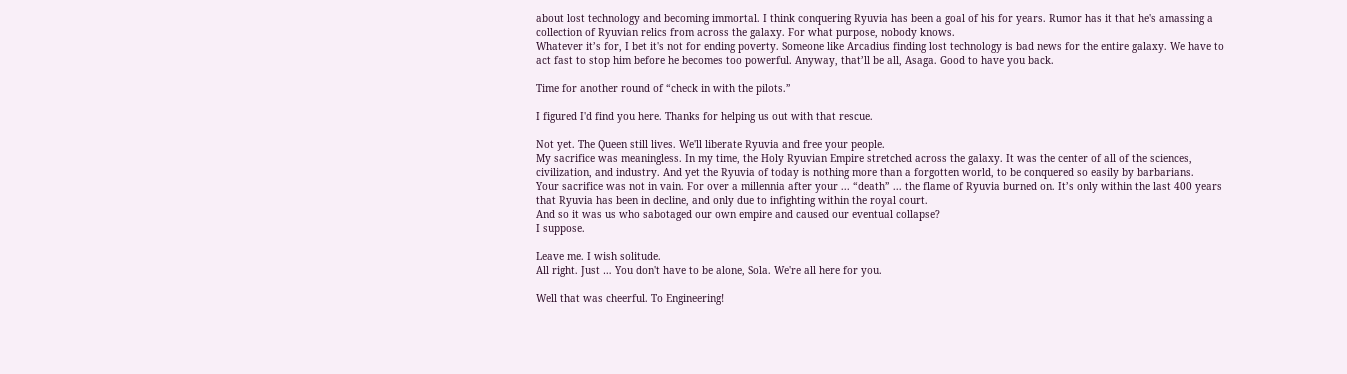about lost technology and becoming immortal. I think conquering Ryuvia has been a goal of his for years. Rumor has it that he's amassing a collection of Ryuvian relics from across the galaxy. For what purpose, nobody knows.
Whatever it’s for, I bet it's not for ending poverty. Someone like Arcadius finding lost technology is bad news for the entire galaxy. We have to act fast to stop him before he becomes too powerful. Anyway, that’ll be all, Asaga. Good to have you back.

Time for another round of “check in with the pilots.”

I figured I'd find you here. Thanks for helping us out with that rescue.

Not yet. The Queen still lives. We'll liberate Ryuvia and free your people.
My sacrifice was meaningless. In my time, the Holy Ryuvian Empire stretched across the galaxy. It was the center of all of the sciences, civilization, and industry. And yet the Ryuvia of today is nothing more than a forgotten world, to be conquered so easily by barbarians.
Your sacrifice was not in vain. For over a millennia after your ... “death” ... the flame of Ryuvia burned on. It’s only within the last 400 years that Ryuvia has been in decline, and only due to infighting within the royal court.
And so it was us who sabotaged our own empire and caused our eventual collapse?
I suppose.

Leave me. I wish solitude.
All right. Just … You don't have to be alone, Sola. We're all here for you.

Well that was cheerful. To Engineering!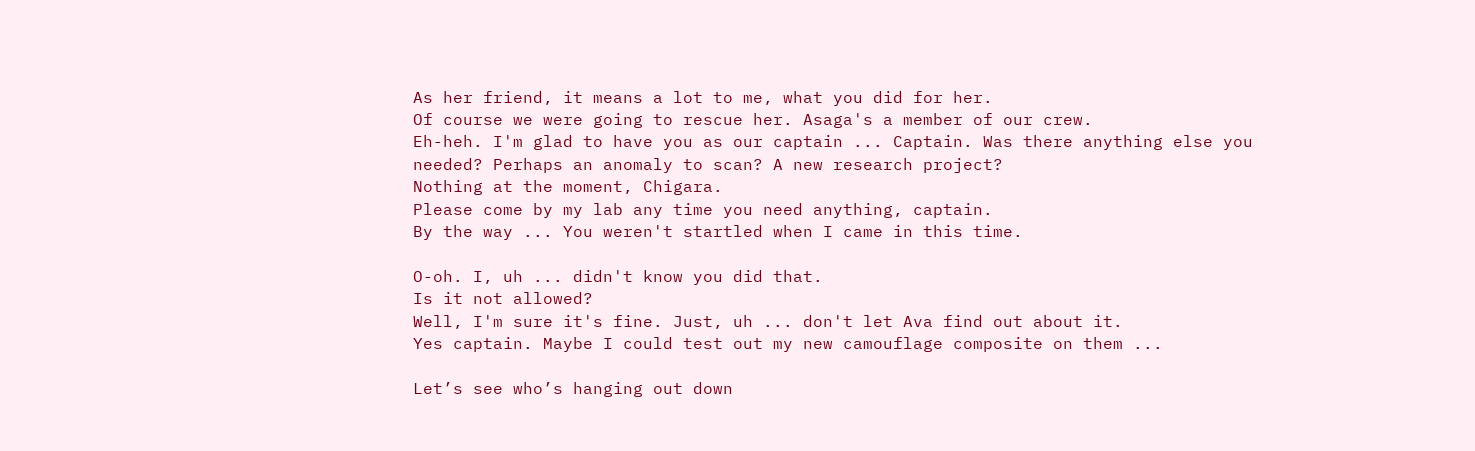As her friend, it means a lot to me, what you did for her.
Of course we were going to rescue her. Asaga's a member of our crew.
Eh-heh. I'm glad to have you as our captain ... Captain. Was there anything else you needed? Perhaps an anomaly to scan? A new research project?
Nothing at the moment, Chigara.
Please come by my lab any time you need anything, captain.
By the way ... You weren't startled when I came in this time.

O-oh. I, uh ... didn't know you did that.
Is it not allowed?
Well, I'm sure it's fine. Just, uh ... don't let Ava find out about it.
Yes captain. Maybe I could test out my new camouflage composite on them ...

Let’s see who’s hanging out down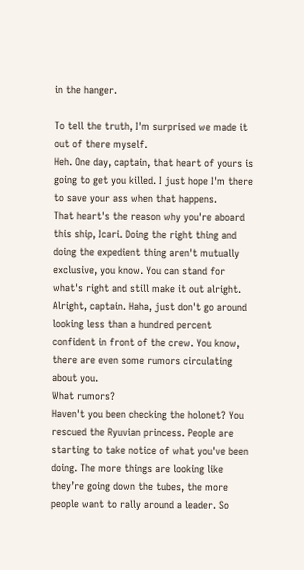in the hanger.

To tell the truth, I'm surprised we made it out of there myself.
Heh. One day, captain, that heart of yours is going to get you killed. I just hope I'm there to save your ass when that happens.
That heart's the reason why you're aboard this ship, Icari. Doing the right thing and doing the expedient thing aren't mutually exclusive, you know. You can stand for what's right and still make it out alright.
Alright, captain. Haha, just don't go around looking less than a hundred percent confident in front of the crew. You know, there are even some rumors circulating about you.
What rumors?
Haven't you been checking the holonet? You rescued the Ryuvian princess. People are starting to take notice of what you've been doing. The more things are looking like they’re going down the tubes, the more people want to rally around a leader. So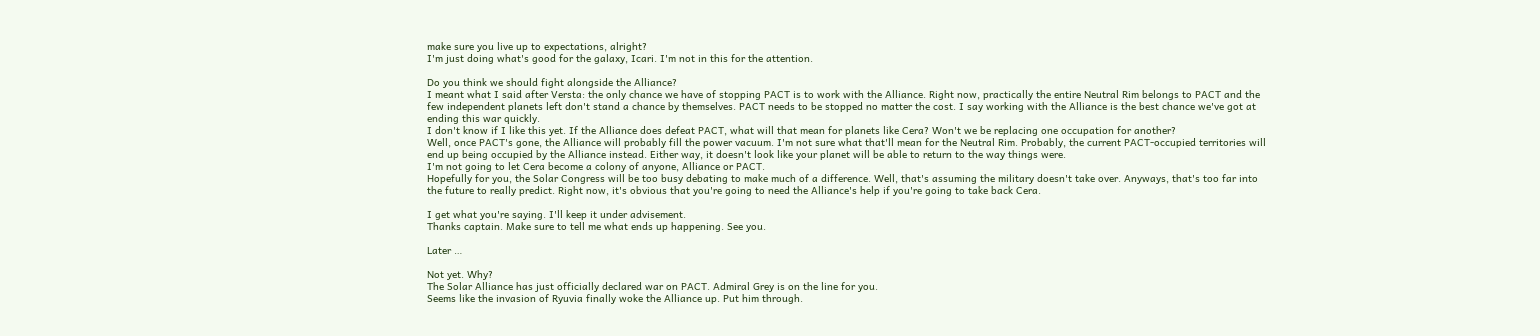make sure you live up to expectations, alright?
I'm just doing what's good for the galaxy, Icari. I'm not in this for the attention.

Do you think we should fight alongside the Alliance?
I meant what I said after Versta: the only chance we have of stopping PACT is to work with the Alliance. Right now, practically the entire Neutral Rim belongs to PACT and the few independent planets left don't stand a chance by themselves. PACT needs to be stopped no matter the cost. I say working with the Alliance is the best chance we've got at ending this war quickly.
I don't know if I like this yet. If the Alliance does defeat PACT, what will that mean for planets like Cera? Won't we be replacing one occupation for another?
Well, once PACT's gone, the Alliance will probably fill the power vacuum. I'm not sure what that'll mean for the Neutral Rim. Probably, the current PACT-occupied territories will end up being occupied by the Alliance instead. Either way, it doesn't look like your planet will be able to return to the way things were.
I'm not going to let Cera become a colony of anyone, Alliance or PACT.
Hopefully for you, the Solar Congress will be too busy debating to make much of a difference. Well, that's assuming the military doesn't take over. Anyways, that's too far into the future to really predict. Right now, it's obvious that you're going to need the Alliance's help if you're going to take back Cera.

I get what you're saying. I'll keep it under advisement.
Thanks captain. Make sure to tell me what ends up happening. See you.

Later …

Not yet. Why?
The Solar Alliance has just officially declared war on PACT. Admiral Grey is on the line for you.
Seems like the invasion of Ryuvia finally woke the Alliance up. Put him through.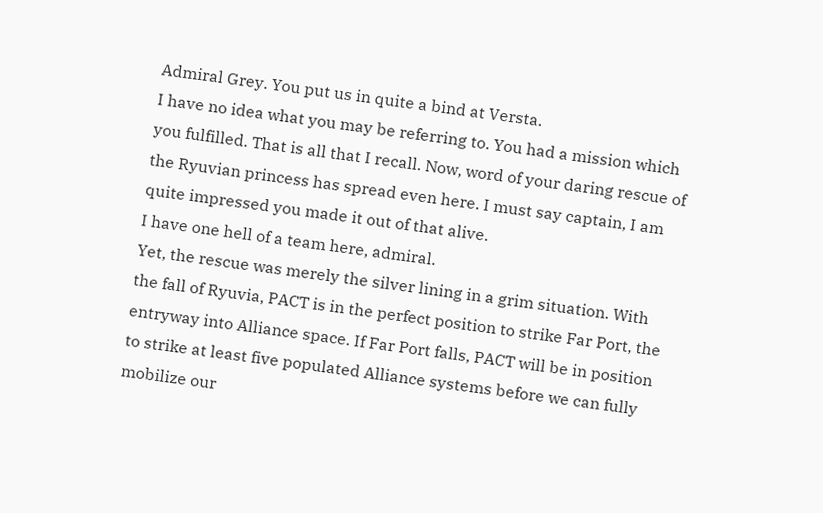Admiral Grey. You put us in quite a bind at Versta.
I have no idea what you may be referring to. You had a mission which you fulfilled. That is all that I recall. Now, word of your daring rescue of the Ryuvian princess has spread even here. I must say captain, I am quite impressed you made it out of that alive.
I have one hell of a team here, admiral.
Yet, the rescue was merely the silver lining in a grim situation. With the fall of Ryuvia, PACT is in the perfect position to strike Far Port, the entryway into Alliance space. If Far Port falls, PACT will be in position to strike at least five populated Alliance systems before we can fully mobilize our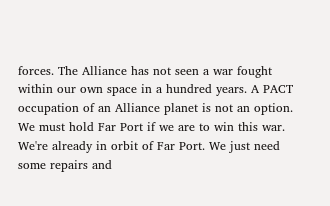forces. The Alliance has not seen a war fought within our own space in a hundred years. A PACT occupation of an Alliance planet is not an option. We must hold Far Port if we are to win this war.
We're already in orbit of Far Port. We just need some repairs and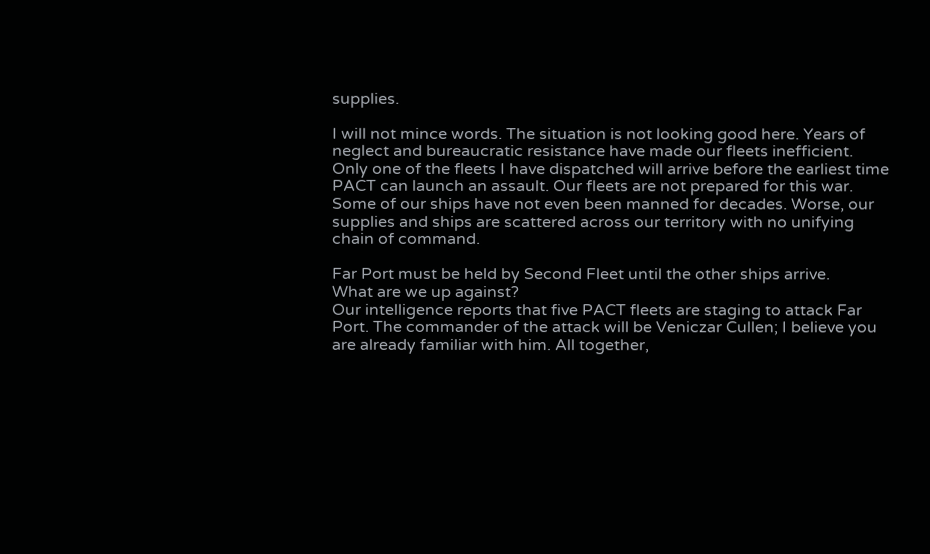supplies.

I will not mince words. The situation is not looking good here. Years of neglect and bureaucratic resistance have made our fleets inefficient. Only one of the fleets I have dispatched will arrive before the earliest time PACT can launch an assault. Our fleets are not prepared for this war. Some of our ships have not even been manned for decades. Worse, our supplies and ships are scattered across our territory with no unifying chain of command.

Far Port must be held by Second Fleet until the other ships arrive.
What are we up against?
Our intelligence reports that five PACT fleets are staging to attack Far Port. The commander of the attack will be Veniczar Cullen; I believe you are already familiar with him. All together,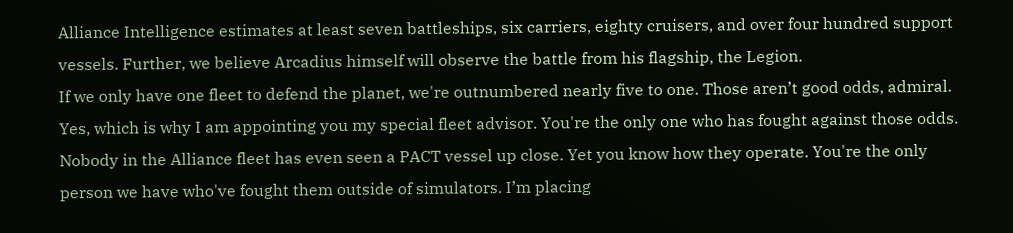Alliance Intelligence estimates at least seven battleships, six carriers, eighty cruisers, and over four hundred support vessels. Further, we believe Arcadius himself will observe the battle from his flagship, the Legion.
If we only have one fleet to defend the planet, we're outnumbered nearly five to one. Those aren’t good odds, admiral.
Yes, which is why I am appointing you my special fleet advisor. You're the only one who has fought against those odds. Nobody in the Alliance fleet has even seen a PACT vessel up close. Yet you know how they operate. You're the only person we have who've fought them outside of simulators. I’m placing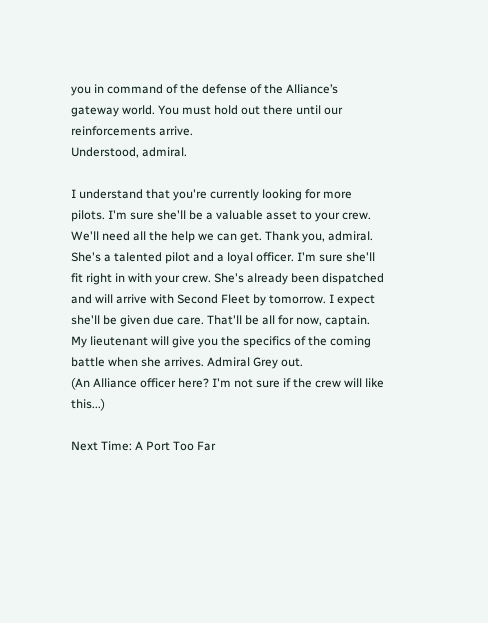you in command of the defense of the Alliance’s gateway world. You must hold out there until our reinforcements arrive.
Understood, admiral.

I understand that you're currently looking for more pilots. I'm sure she'll be a valuable asset to your crew.
We'll need all the help we can get. Thank you, admiral.
She's a talented pilot and a loyal officer. I'm sure she'll fit right in with your crew. She's already been dispatched and will arrive with Second Fleet by tomorrow. I expect she'll be given due care. That'll be all for now, captain. My lieutenant will give you the specifics of the coming battle when she arrives. Admiral Grey out.
(An Alliance officer here? I'm not sure if the crew will like this...)

Next Time: A Port Too Far